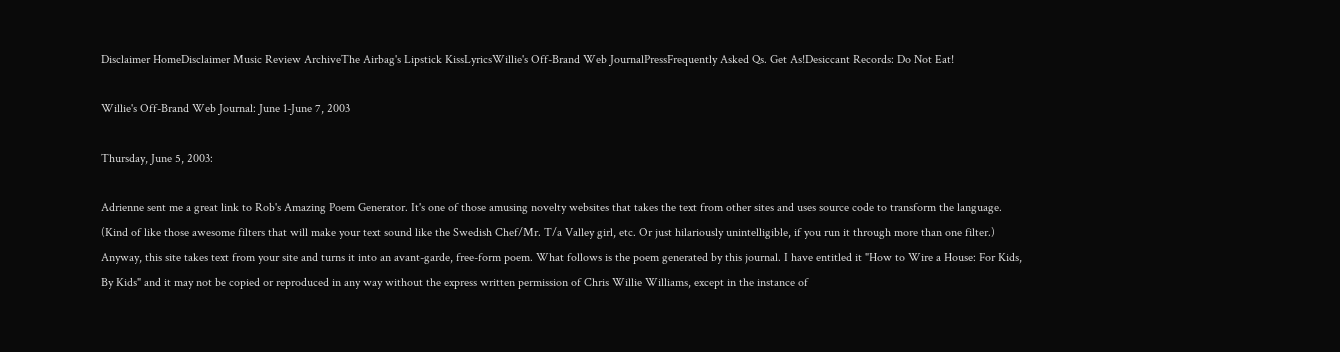Disclaimer HomeDisclaimer Music Review ArchiveThe Airbag's Lipstick KissLyricsWillie's Off-Brand Web JournalPressFrequently Asked Qs. Get As!Desiccant Records: Do Not Eat!

Willie's Off-Brand Web Journal: June 1-June 7, 2003

Thursday, June 5, 2003:

Adrienne sent me a great link to Rob's Amazing Poem Generator. It's one of those amusing novelty websites that takes the text from other sites and uses source code to transform the language. (Kind of like those awesome filters that will make your text sound like the Swedish Chef/Mr. T/a Valley girl, etc. Or just hilariously unintelligible, if you run it through more than one filter.) Anyway, this site takes text from your site and turns it into an avant-garde, free-form poem. What follows is the poem generated by this journal. I have entitled it "How to Wire a House: For Kids, By Kids" and it may not be copied or reproduced in any way without the express written permission of Chris Willie Williams, except in the instance of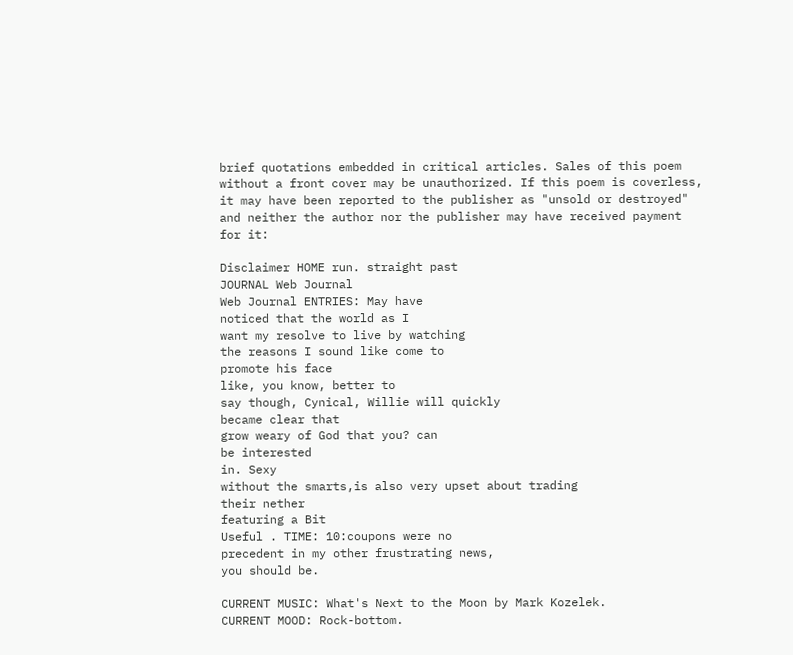brief quotations embedded in critical articles. Sales of this poem without a front cover may be unauthorized. If this poem is coverless, it may have been reported to the publisher as "unsold or destroyed" and neither the author nor the publisher may have received payment for it:

Disclaimer HOME run. straight past
JOURNAL Web Journal
Web Journal ENTRIES: May have
noticed that the world as I
want my resolve to live by watching
the reasons I sound like come to
promote his face
like, you know, better to
say though, Cynical, Willie will quickly
became clear that
grow weary of God that you? can
be interested
in. Sexy
without the smarts,is also very upset about trading
their nether
featuring a Bit
Useful . TIME: 10:coupons were no
precedent in my other frustrating news,
you should be.

CURRENT MUSIC: What's Next to the Moon by Mark Kozelek.
CURRENT MOOD: Rock-bottom.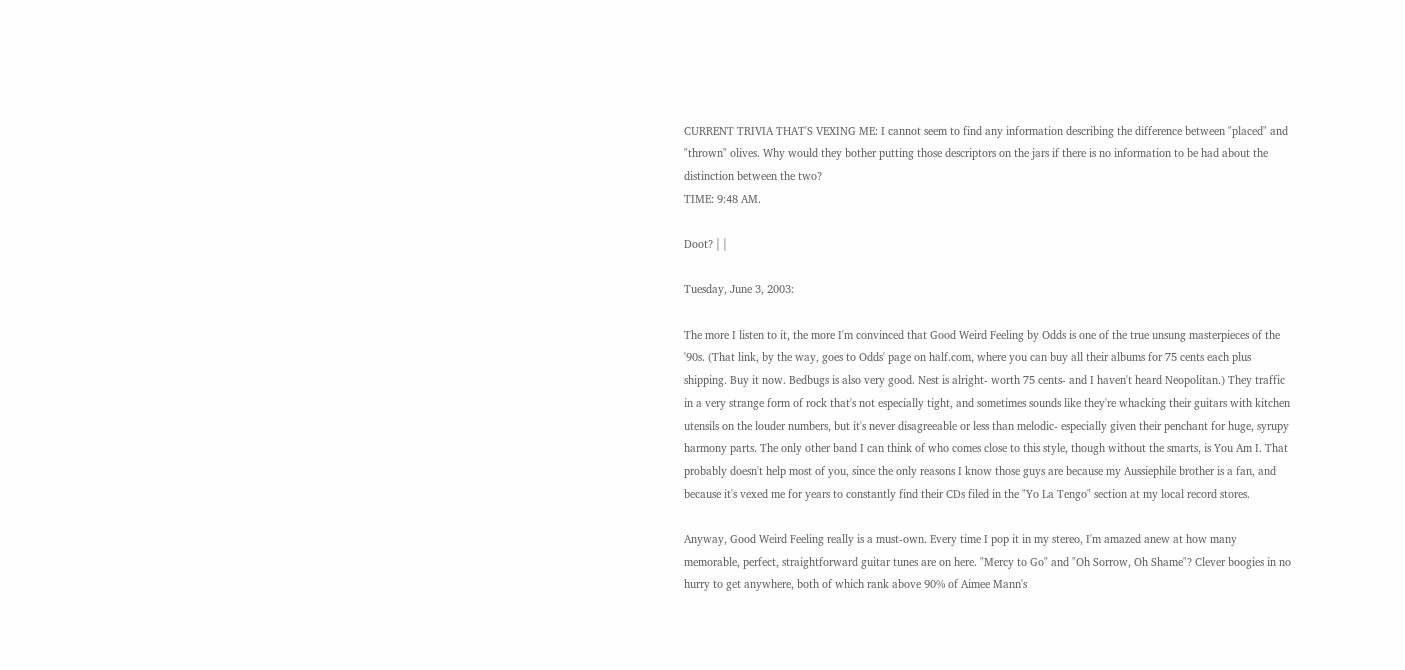CURRENT TRIVIA THAT'S VEXING ME: I cannot seem to find any information describing the difference between "placed" and "thrown" olives. Why would they bother putting those descriptors on the jars if there is no information to be had about the distinction between the two?
TIME: 9:48 AM.

Doot? | |

Tuesday, June 3, 2003:

The more I listen to it, the more I'm convinced that Good Weird Feeling by Odds is one of the true unsung masterpieces of the '90s. (That link, by the way, goes to Odds' page on half.com, where you can buy all their albums for 75 cents each plus shipping. Buy it now. Bedbugs is also very good. Nest is alright- worth 75 cents- and I haven't heard Neopolitan.) They traffic in a very strange form of rock that's not especially tight, and sometimes sounds like they're whacking their guitars with kitchen utensils on the louder numbers, but it's never disagreeable or less than melodic- especially given their penchant for huge, syrupy harmony parts. The only other band I can think of who comes close to this style, though without the smarts, is You Am I. That probably doesn't help most of you, since the only reasons I know those guys are because my Aussiephile brother is a fan, and because it's vexed me for years to constantly find their CDs filed in the "Yo La Tengo" section at my local record stores.

Anyway, Good Weird Feeling really is a must-own. Every time I pop it in my stereo, I'm amazed anew at how many memorable, perfect, straightforward guitar tunes are on here. "Mercy to Go" and "Oh Sorrow, Oh Shame"? Clever boogies in no hurry to get anywhere, both of which rank above 90% of Aimee Mann's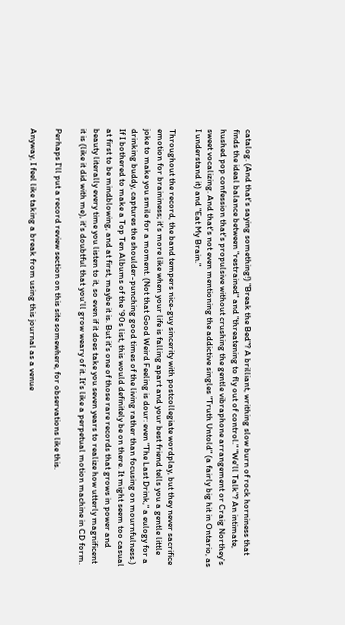catalog. (And that's saying something!) "Break the Bed"? A brilliant, writhing slow burn of rock horniness that finds the ideal balance between "restrained" and "threatening to fly out of control." "We'll Talk"? An intimate, hushed pop confession that's propulsive without crushing the gentle vibraphone arrangement or Craig Northey's sweet vocalizing. And that's not even mentioning the addictive singles "Truth Untold" (a fairly big hit in Ontario, as I understand it) and "Eat My Brain."

Throughout the record, the band tempers nice-guy sincerity with postcollegiate wordplay, but they never sacrifice emotion for braininess; it's more like when your life is falling apart and your best friend tells you a gentle little joke to make you smile for a moment. (Not that Good Weird Feeling is dour: even "The Last Drink," a eulogy for a drinking buddy, captures the shoulder-punching good times of the living rather than focusing on mournfulness.) If I bothered to make a Top Ten Albums of the '90s list, this would definitely be on there. It might seem too casual at first to be mindblowing, and at first, maybe it is. But it's one of those rare records that grows in power and beauty literally every time you listen to it, so even if it does take you seven years to realize how utterly magnificent it is (like it did with me), it's doubtful that you'll grow weary of it. It's like a perpetual motion machine in CD form.

Perhaps I'll put a record review section on this site somewhere, for observations like this.

Anyway, I feel like taking a break from using this journal as a venue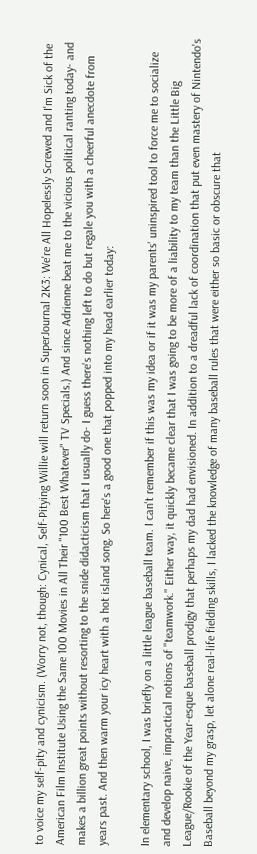to voice my self-pity and cynicism. (Worry not, though: Cynical, Self-Pitying Willie will return soon in SuperJournal 2K3: We're All Hopelessly Screwed and I'm Sick of the American Film Institute Using the Same 100 Movies in All Their "100 Best Whatever" TV Specials.) And since Adrienne beat me to the vicious political ranting today- and makes a billion great points without resorting to the snide didacticism that I usually do- I guess there's nothing left to do but regale you with a cheerful anecdote from years past. And then warm your icy heart with a hot island song. So here's a good one that popped into my head earlier today:

In elementary school, I was briefly on a little league baseball team. I can't remember if this was my idea or if it was my parents' uninspired tool to force me to socialize and develop naive, impractical notions of "teamwork." Either way, it quickly became clear that I was going to be more of a liability to my team than the Little Big League/Rookie of the Year-esque baseball prodigy that perhaps my dad had envisioned. In addition to a dreadful lack of coordination that put even mastery of Nintendo's Baseball beyond my grasp, let alone real-life fielding skills, I lacked the knowledge of many baseball rules that were either so basic or obscure that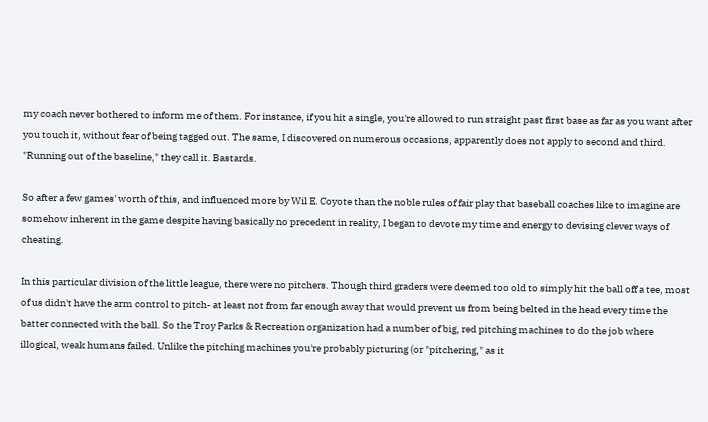my coach never bothered to inform me of them. For instance, if you hit a single, you're allowed to run straight past first base as far as you want after you touch it, without fear of being tagged out. The same, I discovered on numerous occasions, apparently does not apply to second and third. "Running out of the baseline," they call it. Bastards.

So after a few games' worth of this, and influenced more by Wil E. Coyote than the noble rules of fair play that baseball coaches like to imagine are somehow inherent in the game despite having basically no precedent in reality, I began to devote my time and energy to devising clever ways of cheating.

In this particular division of the little league, there were no pitchers. Though third graders were deemed too old to simply hit the ball off a tee, most of us didn't have the arm control to pitch- at least not from far enough away that would prevent us from being belted in the head every time the batter connected with the ball. So the Troy Parks & Recreation organization had a number of big, red pitching machines to do the job where illogical, weak humans failed. Unlike the pitching machines you're probably picturing (or "pitchering," as it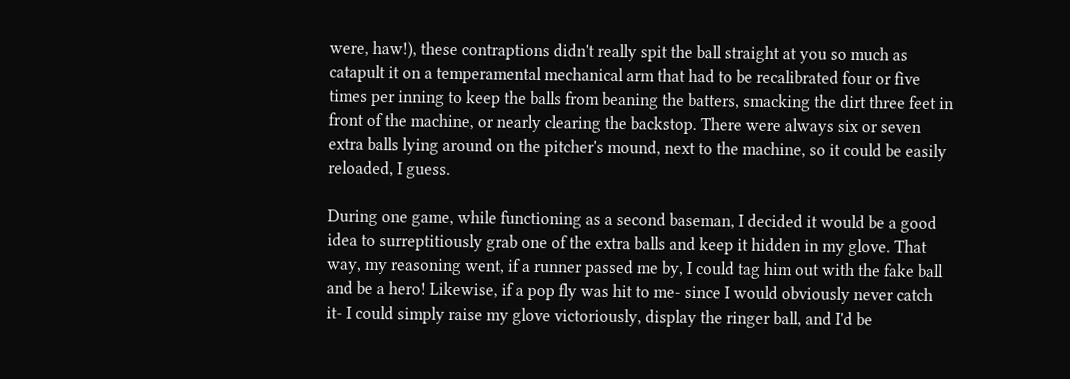were, haw!), these contraptions didn't really spit the ball straight at you so much as catapult it on a temperamental mechanical arm that had to be recalibrated four or five times per inning to keep the balls from beaning the batters, smacking the dirt three feet in front of the machine, or nearly clearing the backstop. There were always six or seven extra balls lying around on the pitcher's mound, next to the machine, so it could be easily reloaded, I guess.

During one game, while functioning as a second baseman, I decided it would be a good idea to surreptitiously grab one of the extra balls and keep it hidden in my glove. That way, my reasoning went, if a runner passed me by, I could tag him out with the fake ball and be a hero! Likewise, if a pop fly was hit to me- since I would obviously never catch it- I could simply raise my glove victoriously, display the ringer ball, and I'd be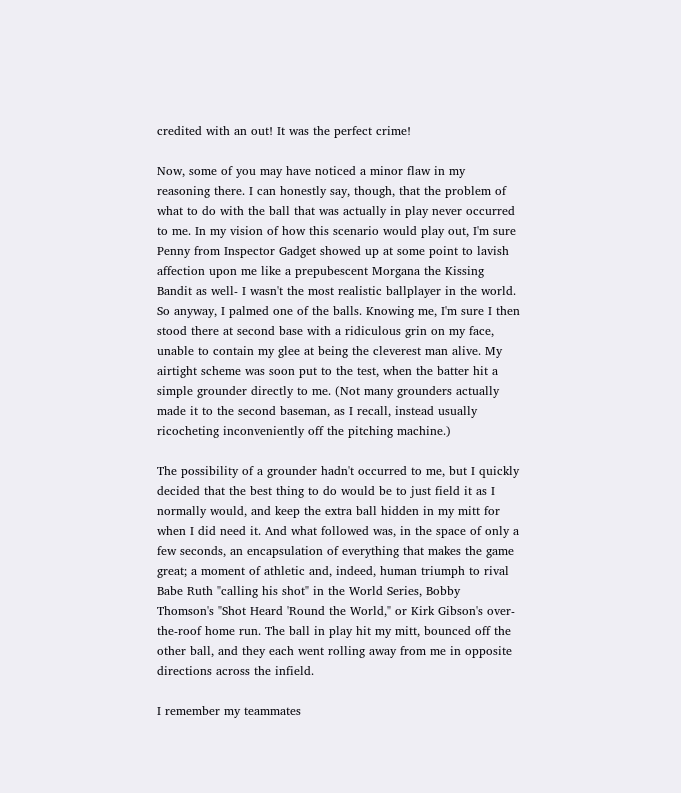credited with an out! It was the perfect crime!

Now, some of you may have noticed a minor flaw in my reasoning there. I can honestly say, though, that the problem of what to do with the ball that was actually in play never occurred to me. In my vision of how this scenario would play out, I'm sure Penny from Inspector Gadget showed up at some point to lavish affection upon me like a prepubescent Morgana the Kissing Bandit as well- I wasn't the most realistic ballplayer in the world. So anyway, I palmed one of the balls. Knowing me, I'm sure I then stood there at second base with a ridiculous grin on my face, unable to contain my glee at being the cleverest man alive. My airtight scheme was soon put to the test, when the batter hit a simple grounder directly to me. (Not many grounders actually made it to the second baseman, as I recall, instead usually ricocheting inconveniently off the pitching machine.)

The possibility of a grounder hadn't occurred to me, but I quickly decided that the best thing to do would be to just field it as I normally would, and keep the extra ball hidden in my mitt for when I did need it. And what followed was, in the space of only a few seconds, an encapsulation of everything that makes the game great; a moment of athletic and, indeed, human triumph to rival Babe Ruth "calling his shot" in the World Series, Bobby Thomson's "Shot Heard 'Round the World," or Kirk Gibson's over-the-roof home run. The ball in play hit my mitt, bounced off the other ball, and they each went rolling away from me in opposite directions across the infield.

I remember my teammates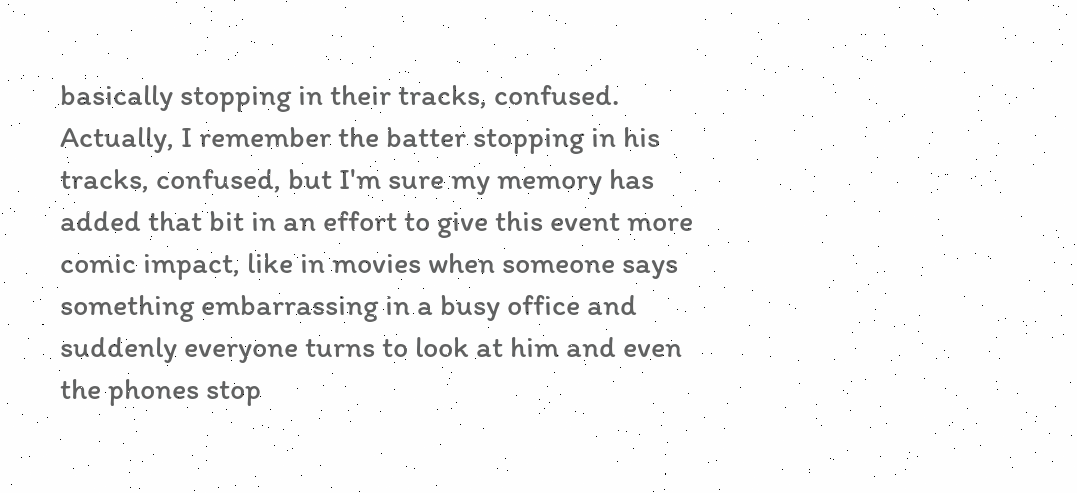basically stopping in their tracks, confused. Actually, I remember the batter stopping in his tracks, confused, but I'm sure my memory has added that bit in an effort to give this event more comic impact, like in movies when someone says something embarrassing in a busy office and suddenly everyone turns to look at him and even the phones stop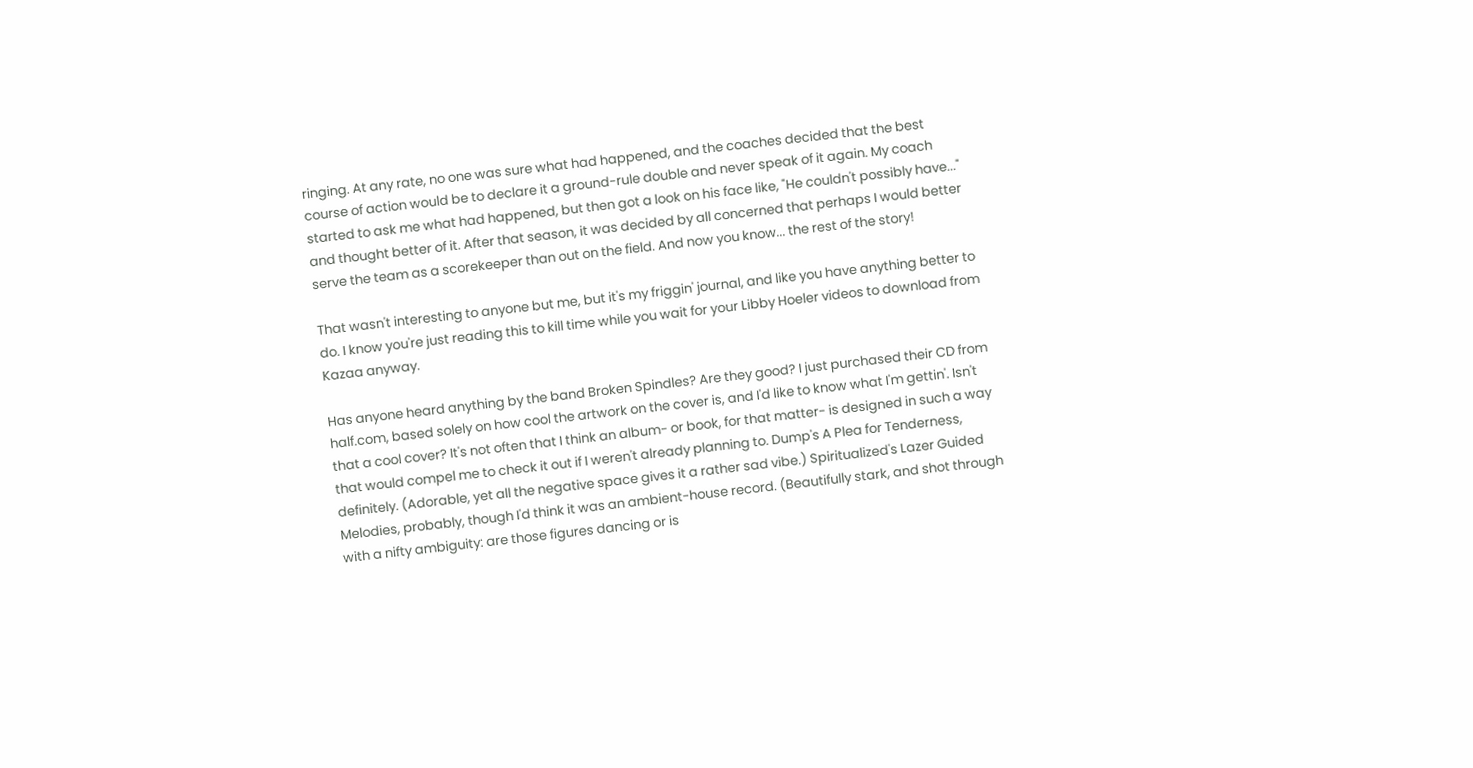ringing. At any rate, no one was sure what had happened, and the coaches decided that the best course of action would be to declare it a ground-rule double and never speak of it again. My coach started to ask me what had happened, but then got a look on his face like, "He couldn't possibly have..." and thought better of it. After that season, it was decided by all concerned that perhaps I would better serve the team as a scorekeeper than out on the field. And now you know... the rest of the story!

That wasn't interesting to anyone but me, but it's my friggin' journal, and like you have anything better to do. I know you're just reading this to kill time while you wait for your Libby Hoeler videos to download from Kazaa anyway.

Has anyone heard anything by the band Broken Spindles? Are they good? I just purchased their CD from half.com, based solely on how cool the artwork on the cover is, and I'd like to know what I'm gettin'. Isn't that a cool cover? It's not often that I think an album- or book, for that matter- is designed in such a way that would compel me to check it out if I weren't already planning to. Dump's A Plea for Tenderness, definitely. (Adorable, yet all the negative space gives it a rather sad vibe.) Spiritualized's Lazer Guided Melodies, probably, though I'd think it was an ambient-house record. (Beautifully stark, and shot through with a nifty ambiguity: are those figures dancing or is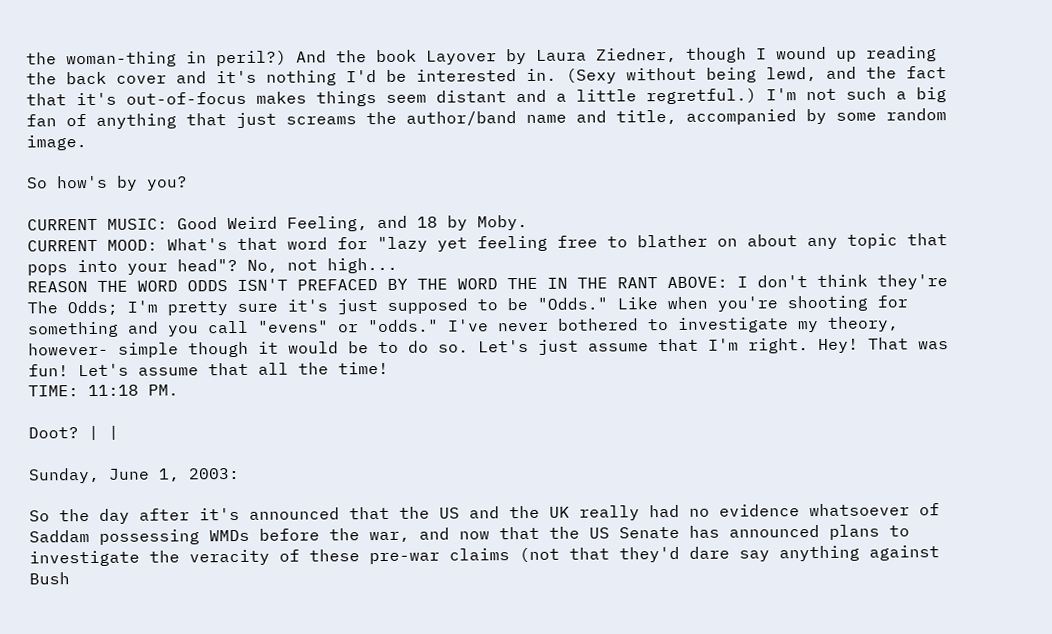the woman-thing in peril?) And the book Layover by Laura Ziedner, though I wound up reading the back cover and it's nothing I'd be interested in. (Sexy without being lewd, and the fact that it's out-of-focus makes things seem distant and a little regretful.) I'm not such a big fan of anything that just screams the author/band name and title, accompanied by some random image.

So how's by you?

CURRENT MUSIC: Good Weird Feeling, and 18 by Moby.
CURRENT MOOD: What's that word for "lazy yet feeling free to blather on about any topic that pops into your head"? No, not high...
REASON THE WORD ODDS ISN'T PREFACED BY THE WORD THE IN THE RANT ABOVE: I don't think they're The Odds; I'm pretty sure it's just supposed to be "Odds." Like when you're shooting for something and you call "evens" or "odds." I've never bothered to investigate my theory, however- simple though it would be to do so. Let's just assume that I'm right. Hey! That was fun! Let's assume that all the time!
TIME: 11:18 PM.

Doot? | |

Sunday, June 1, 2003:

So the day after it's announced that the US and the UK really had no evidence whatsoever of Saddam possessing WMDs before the war, and now that the US Senate has announced plans to investigate the veracity of these pre-war claims (not that they'd dare say anything against Bush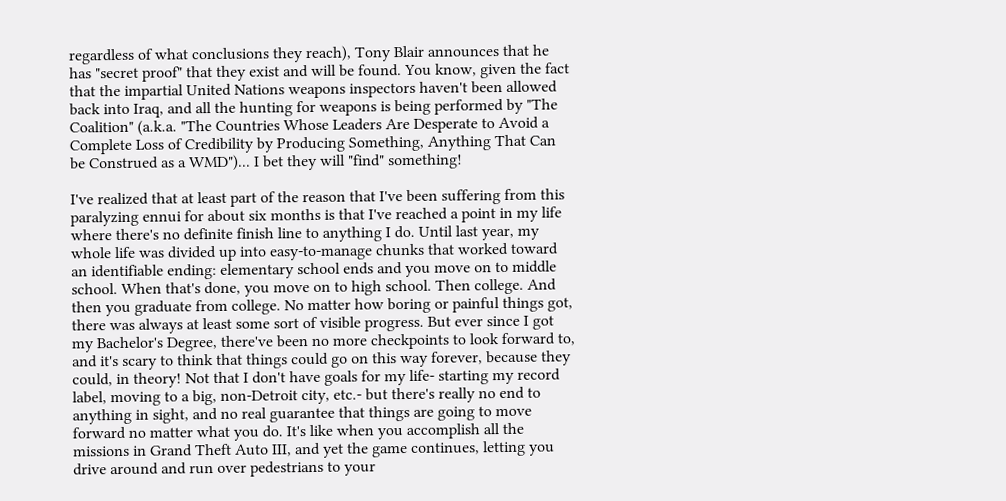regardless of what conclusions they reach), Tony Blair announces that he has "secret proof" that they exist and will be found. You know, given the fact that the impartial United Nations weapons inspectors haven't been allowed back into Iraq, and all the hunting for weapons is being performed by "The Coalition" (a.k.a. "The Countries Whose Leaders Are Desperate to Avoid a Complete Loss of Credibility by Producing Something, Anything That Can be Construed as a WMD")... I bet they will "find" something!

I've realized that at least part of the reason that I've been suffering from this paralyzing ennui for about six months is that I've reached a point in my life where there's no definite finish line to anything I do. Until last year, my whole life was divided up into easy-to-manage chunks that worked toward an identifiable ending: elementary school ends and you move on to middle school. When that's done, you move on to high school. Then college. And then you graduate from college. No matter how boring or painful things got, there was always at least some sort of visible progress. But ever since I got my Bachelor's Degree, there've been no more checkpoints to look forward to, and it's scary to think that things could go on this way forever, because they could, in theory! Not that I don't have goals for my life- starting my record label, moving to a big, non-Detroit city, etc.- but there's really no end to anything in sight, and no real guarantee that things are going to move forward no matter what you do. It's like when you accomplish all the missions in Grand Theft Auto III, and yet the game continues, letting you drive around and run over pedestrians to your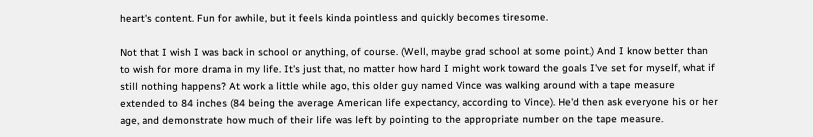heart's content. Fun for awhile, but it feels kinda pointless and quickly becomes tiresome.

Not that I wish I was back in school or anything, of course. (Well, maybe grad school at some point.) And I know better than to wish for more drama in my life. It's just that, no matter how hard I might work toward the goals I've set for myself, what if still nothing happens? At work a little while ago, this older guy named Vince was walking around with a tape measure extended to 84 inches (84 being the average American life expectancy, according to Vince). He'd then ask everyone his or her age, and demonstrate how much of their life was left by pointing to the appropriate number on the tape measure.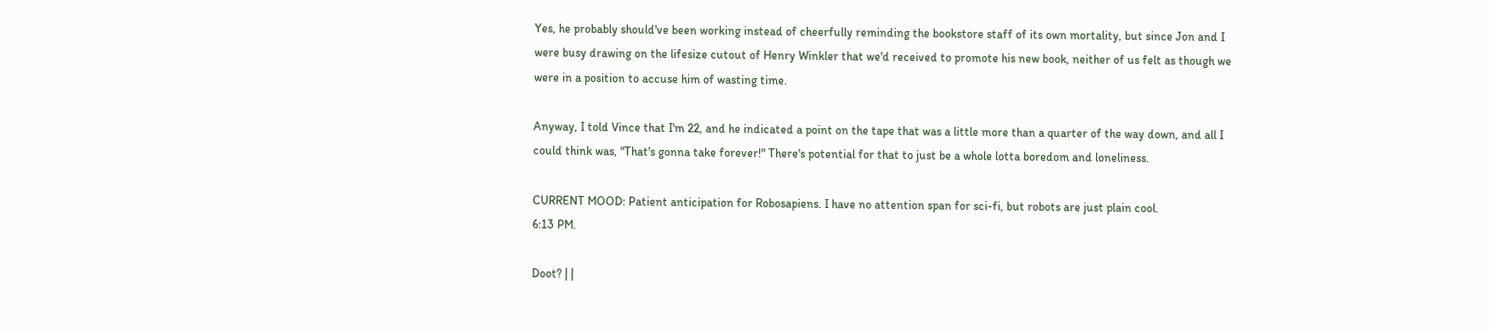Yes, he probably should've been working instead of cheerfully reminding the bookstore staff of its own mortality, but since Jon and I were busy drawing on the lifesize cutout of Henry Winkler that we'd received to promote his new book, neither of us felt as though we were in a position to accuse him of wasting time.

Anyway, I told Vince that I'm 22, and he indicated a point on the tape that was a little more than a quarter of the way down, and all I could think was, "That's gonna take forever!" There's potential for that to just be a whole lotta boredom and loneliness.

CURRENT MOOD: Patient anticipation for Robosapiens. I have no attention span for sci-fi, but robots are just plain cool.
6:13 PM.

Doot? | |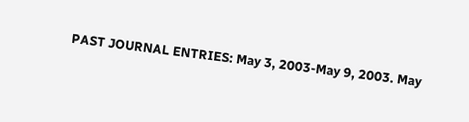PAST JOURNAL ENTRIES: May 3, 2003-May 9, 2003. May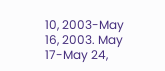10, 2003-May 16, 2003. May 17-May 24,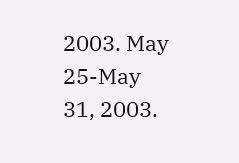2003. May 25-May 31, 2003.